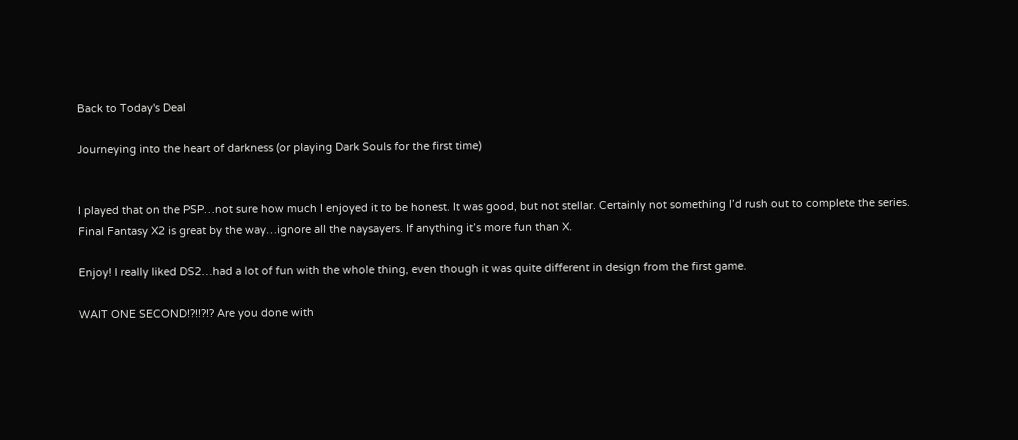Back to Today's Deal

Journeying into the heart of darkness (or playing Dark Souls for the first time)


I played that on the PSP…not sure how much I enjoyed it to be honest. It was good, but not stellar. Certainly not something I’d rush out to complete the series. Final Fantasy X2 is great by the way…ignore all the naysayers. If anything it’s more fun than X.

Enjoy! I really liked DS2…had a lot of fun with the whole thing, even though it was quite different in design from the first game.

WAIT ONE SECOND!?!!?!? Are you done with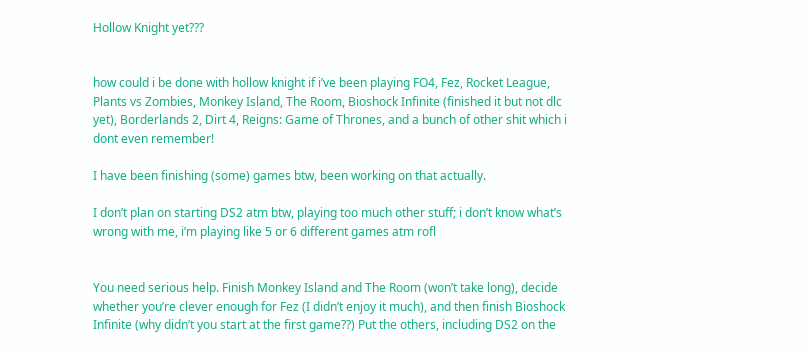Hollow Knight yet???


how could i be done with hollow knight if i’ve been playing FO4, Fez, Rocket League, Plants vs Zombies, Monkey Island, The Room, Bioshock Infinite (finished it but not dlc yet), Borderlands 2, Dirt 4, Reigns: Game of Thrones, and a bunch of other shit which i dont even remember!

I have been finishing (some) games btw, been working on that actually.

I don’t plan on starting DS2 atm btw, playing too much other stuff; i don’t know what’s wrong with me, i’m playing like 5 or 6 different games atm rofl


You need serious help. Finish Monkey Island and The Room (won’t take long), decide whether you’re clever enough for Fez (I didn’t enjoy it much), and then finish Bioshock Infinite (why didn’t you start at the first game??) Put the others, including DS2 on the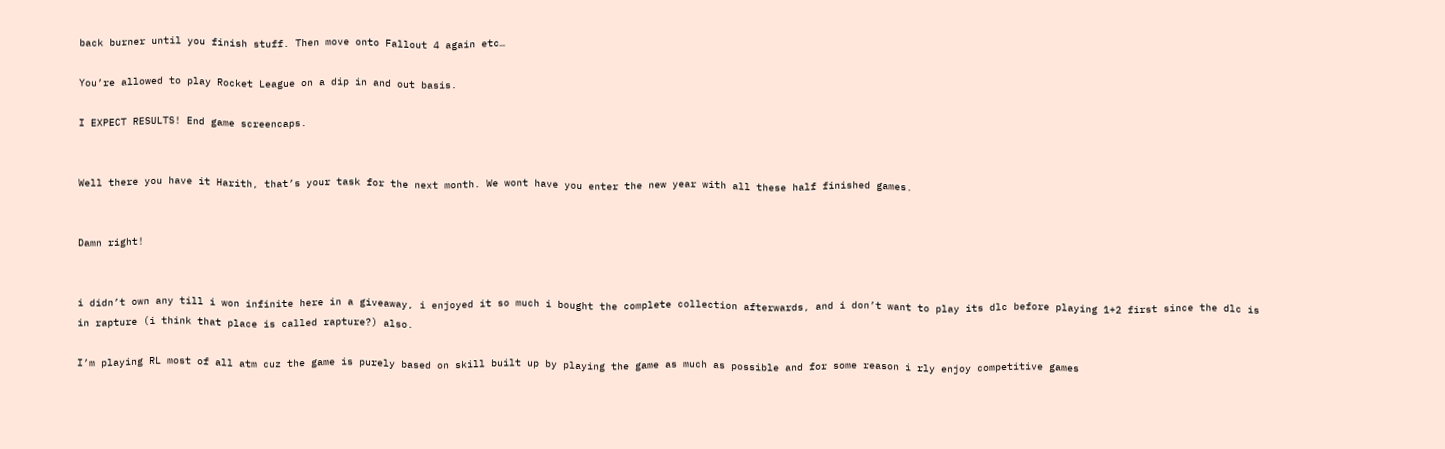back burner until you finish stuff. Then move onto Fallout 4 again etc…

You’re allowed to play Rocket League on a dip in and out basis.

I EXPECT RESULTS! End game screencaps.


Well there you have it Harith, that’s your task for the next month. We wont have you enter the new year with all these half finished games.


Damn right!


i didn’t own any till i won infinite here in a giveaway, i enjoyed it so much i bought the complete collection afterwards, and i don’t want to play its dlc before playing 1+2 first since the dlc is in rapture (i think that place is called rapture?) also.

I’m playing RL most of all atm cuz the game is purely based on skill built up by playing the game as much as possible and for some reason i rly enjoy competitive games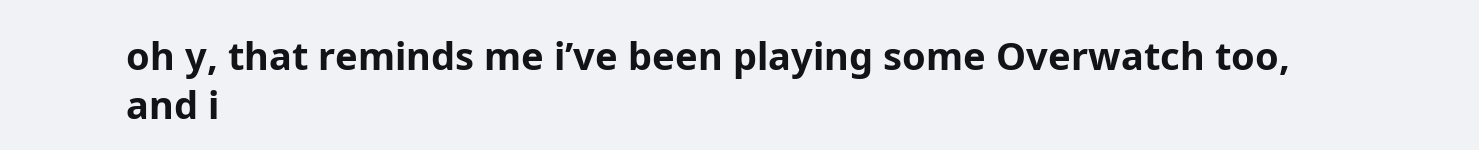oh y, that reminds me i’ve been playing some Overwatch too, and i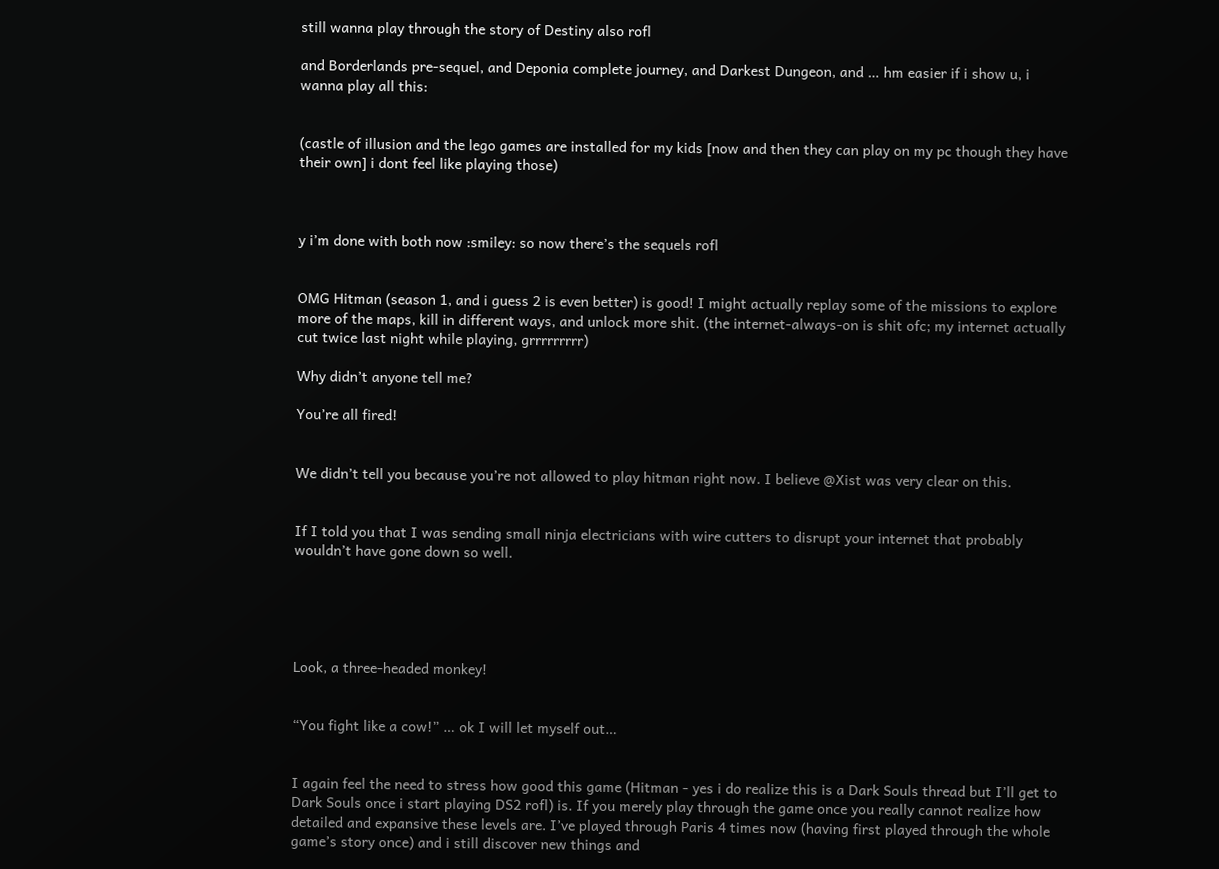still wanna play through the story of Destiny also rofl

and Borderlands pre-sequel, and Deponia complete journey, and Darkest Dungeon, and … hm easier if i show u, i wanna play all this:


(castle of illusion and the lego games are installed for my kids [now and then they can play on my pc though they have their own] i dont feel like playing those)



y i’m done with both now :smiley: so now there’s the sequels rofl


OMG Hitman (season 1, and i guess 2 is even better) is good! I might actually replay some of the missions to explore more of the maps, kill in different ways, and unlock more shit. (the internet-always-on is shit ofc; my internet actually cut twice last night while playing, grrrrrrrrr)

Why didn’t anyone tell me?

You’re all fired!


We didn’t tell you because you’re not allowed to play hitman right now. I believe @Xist was very clear on this.


If I told you that I was sending small ninja electricians with wire cutters to disrupt your internet that probably wouldn’t have gone down so well.





Look, a three-headed monkey!


“You fight like a cow!” … ok I will let myself out…


I again feel the need to stress how good this game (Hitman - yes i do realize this is a Dark Souls thread but I’ll get to Dark Souls once i start playing DS2 rofl) is. If you merely play through the game once you really cannot realize how detailed and expansive these levels are. I’ve played through Paris 4 times now (having first played through the whole game’s story once) and i still discover new things and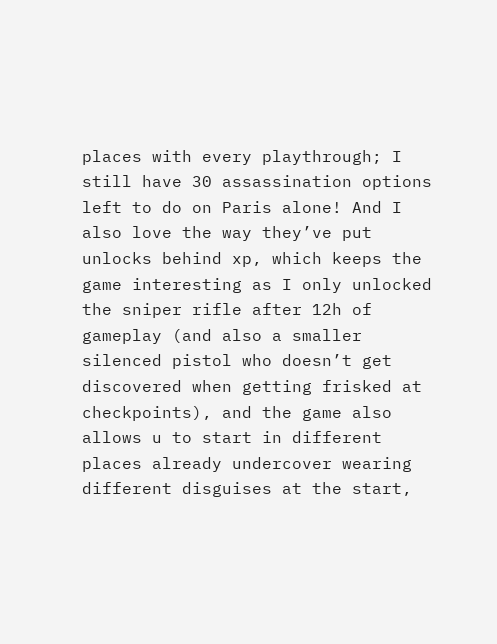places with every playthrough; I still have 30 assassination options left to do on Paris alone! And I also love the way they’ve put unlocks behind xp, which keeps the game interesting as I only unlocked the sniper rifle after 12h of gameplay (and also a smaller silenced pistol who doesn’t get discovered when getting frisked at checkpoints), and the game also allows u to start in different places already undercover wearing different disguises at the start,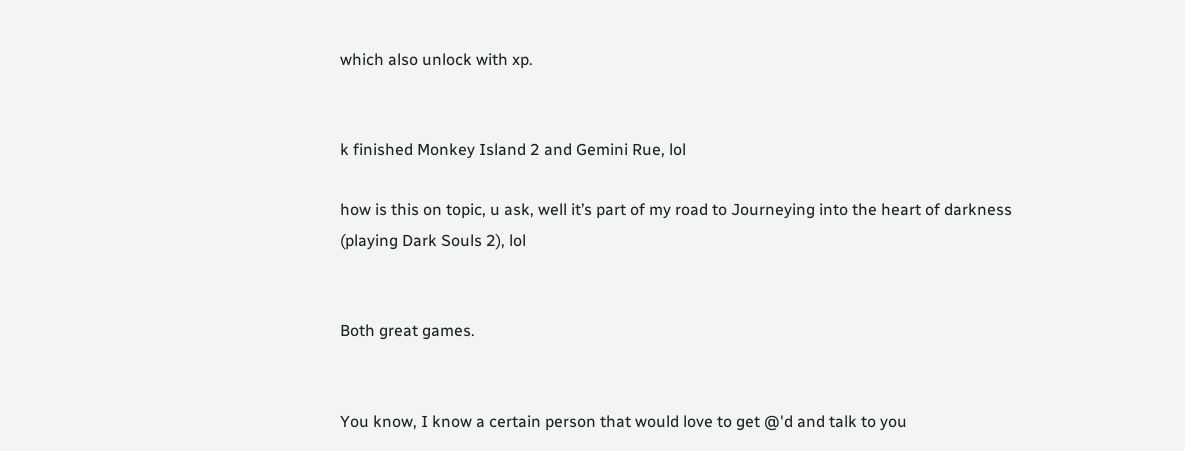which also unlock with xp.


k finished Monkey Island 2 and Gemini Rue, lol

how is this on topic, u ask, well it’s part of my road to Journeying into the heart of darkness (playing Dark Souls 2), lol


Both great games.


You know, I know a certain person that would love to get @'d and talk to you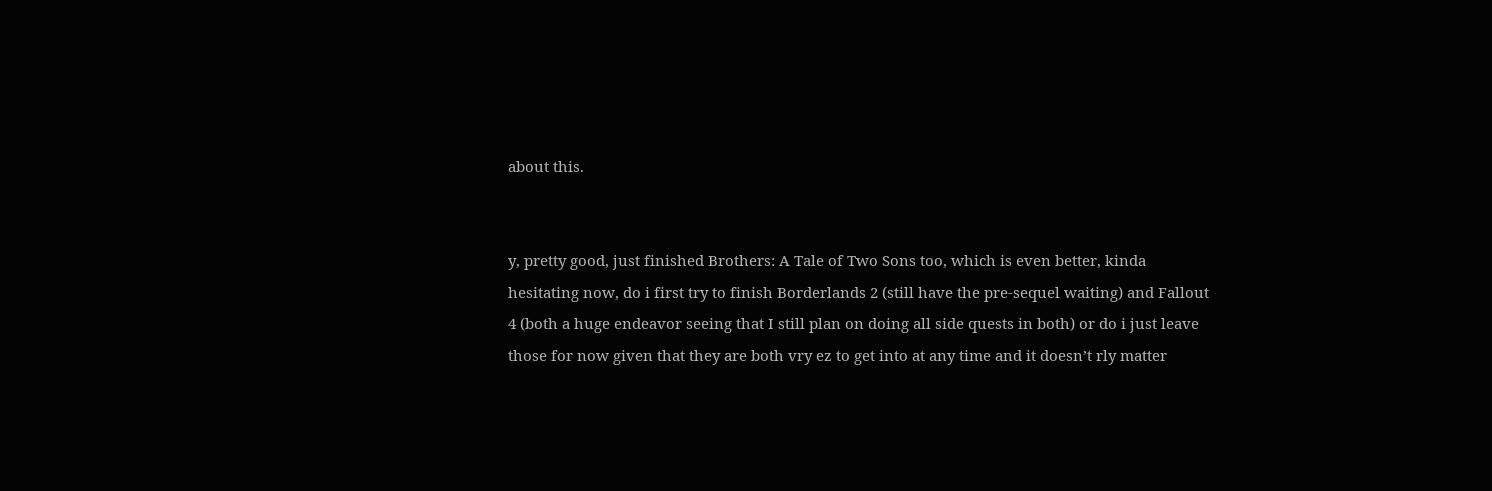about this.


y, pretty good, just finished Brothers: A Tale of Two Sons too, which is even better, kinda hesitating now, do i first try to finish Borderlands 2 (still have the pre-sequel waiting) and Fallout 4 (both a huge endeavor seeing that I still plan on doing all side quests in both) or do i just leave those for now given that they are both vry ez to get into at any time and it doesn’t rly matter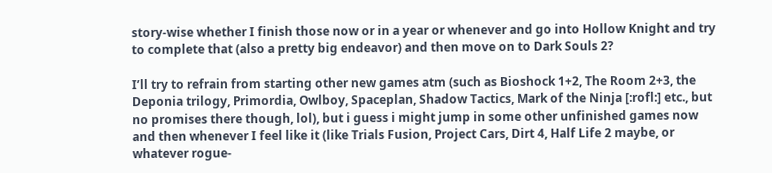story-wise whether I finish those now or in a year or whenever and go into Hollow Knight and try to complete that (also a pretty big endeavor) and then move on to Dark Souls 2?

I’ll try to refrain from starting other new games atm (such as Bioshock 1+2, The Room 2+3, the Deponia trilogy, Primordia, Owlboy, Spaceplan, Shadow Tactics, Mark of the Ninja [:rofl:] etc., but no promises there though, lol), but i guess i might jump in some other unfinished games now and then whenever I feel like it (like Trials Fusion, Project Cars, Dirt 4, Half Life 2 maybe, or whatever rogue-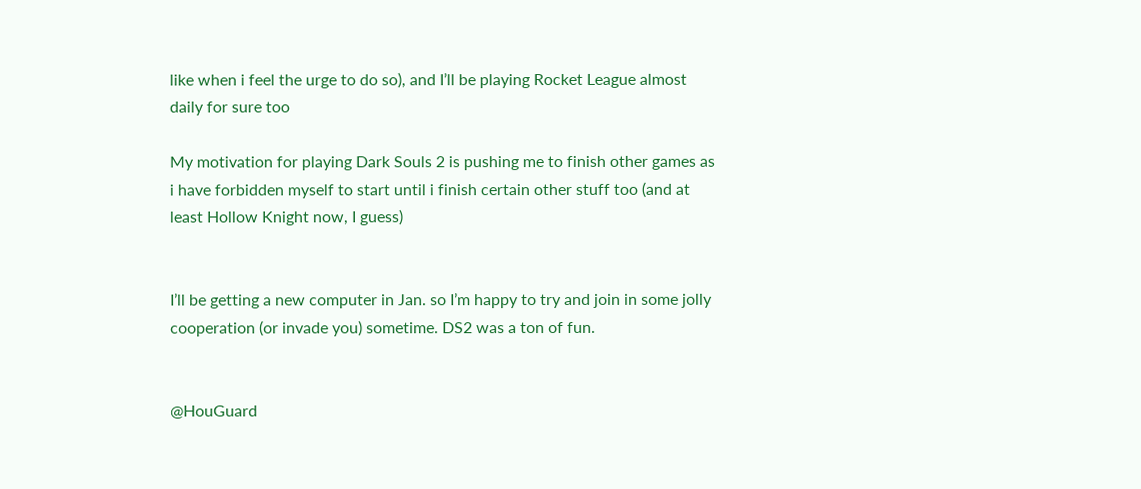like when i feel the urge to do so), and I’ll be playing Rocket League almost daily for sure too

My motivation for playing Dark Souls 2 is pushing me to finish other games as i have forbidden myself to start until i finish certain other stuff too (and at least Hollow Knight now, I guess)


I’ll be getting a new computer in Jan. so I’m happy to try and join in some jolly cooperation (or invade you) sometime. DS2 was a ton of fun.


@HouGuard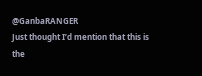@GanbaRANGER
Just thought I’d mention that this is the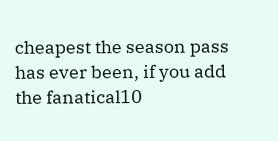cheapest the season pass has ever been, if you add the fanatical10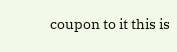coupon to it this is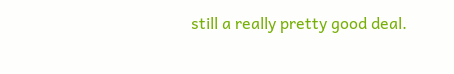still a really pretty good deal.